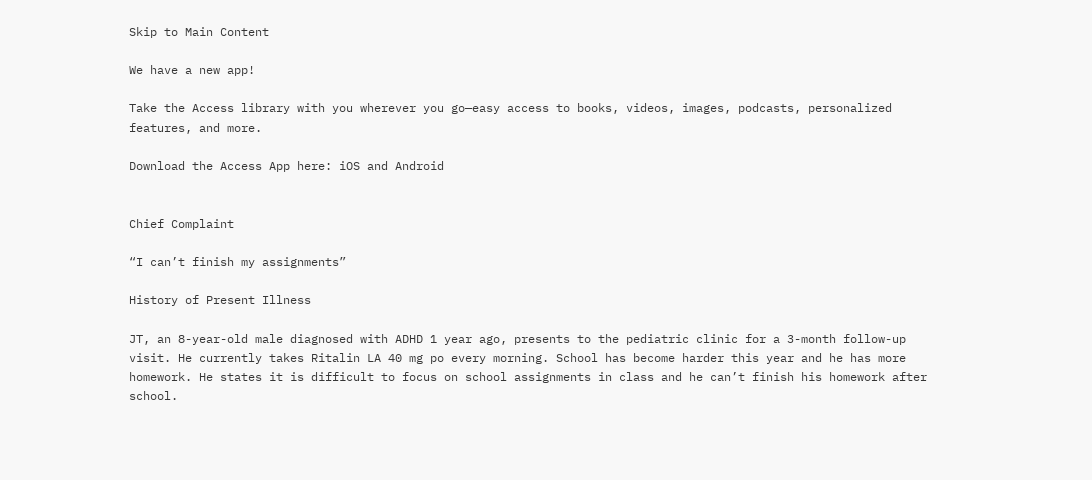Skip to Main Content

We have a new app!

Take the Access library with you wherever you go—easy access to books, videos, images, podcasts, personalized features, and more.

Download the Access App here: iOS and Android


Chief Complaint

“I can’t finish my assignments”

History of Present Illness

JT, an 8-year-old male diagnosed with ADHD 1 year ago, presents to the pediatric clinic for a 3-month follow-up visit. He currently takes Ritalin LA 40 mg po every morning. School has become harder this year and he has more homework. He states it is difficult to focus on school assignments in class and he can’t finish his homework after school.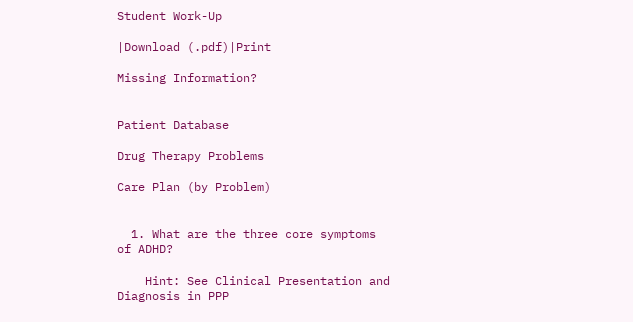Student Work-Up

|Download (.pdf)|Print

Missing Information?


Patient Database

Drug Therapy Problems

Care Plan (by Problem)


  1. What are the three core symptoms of ADHD?

    Hint: See Clinical Presentation and Diagnosis in PPP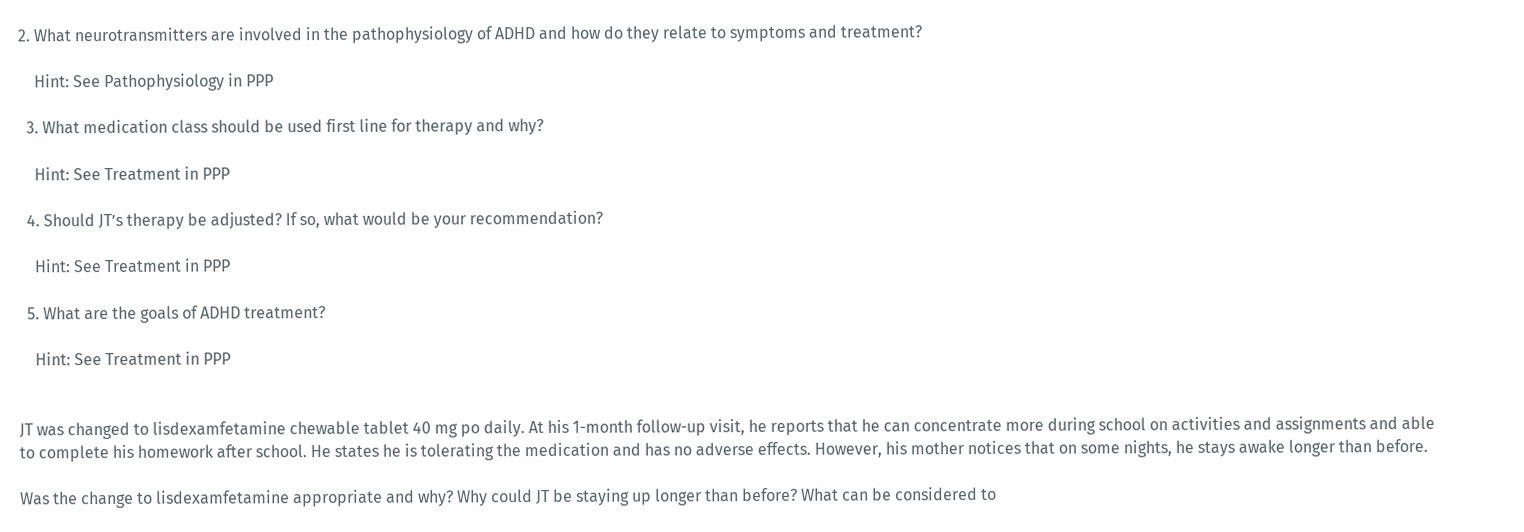2. What neurotransmitters are involved in the pathophysiology of ADHD and how do they relate to symptoms and treatment?

    Hint: See Pathophysiology in PPP

  3. What medication class should be used first line for therapy and why?

    Hint: See Treatment in PPP

  4. Should JT’s therapy be adjusted? If so, what would be your recommendation?

    Hint: See Treatment in PPP

  5. What are the goals of ADHD treatment?

    Hint: See Treatment in PPP


JT was changed to lisdexamfetamine chewable tablet 40 mg po daily. At his 1-month follow-up visit, he reports that he can concentrate more during school on activities and assignments and able to complete his homework after school. He states he is tolerating the medication and has no adverse effects. However, his mother notices that on some nights, he stays awake longer than before.

Was the change to lisdexamfetamine appropriate and why? Why could JT be staying up longer than before? What can be considered to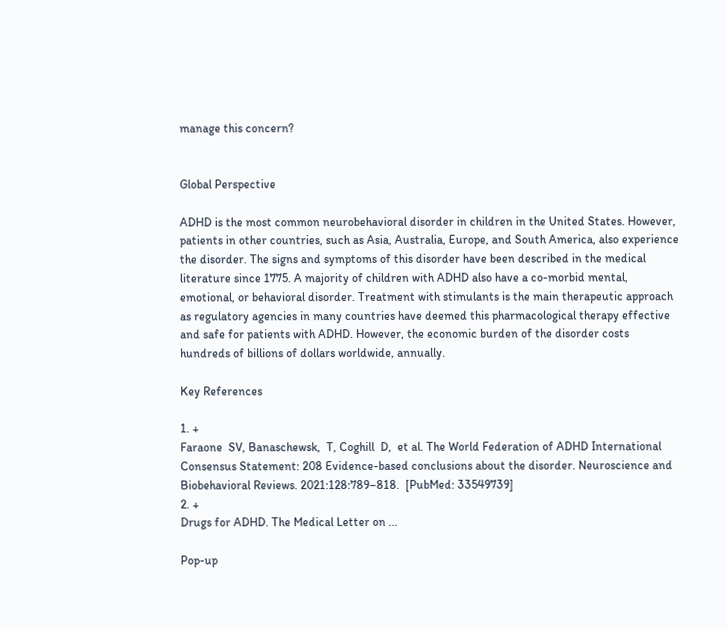manage this concern?


Global Perspective

ADHD is the most common neurobehavioral disorder in children in the United States. However, patients in other countries, such as Asia, Australia, Europe, and South America, also experience the disorder. The signs and symptoms of this disorder have been described in the medical literature since 1775. A majority of children with ADHD also have a co-morbid mental, emotional, or behavioral disorder. Treatment with stimulants is the main therapeutic approach as regulatory agencies in many countries have deemed this pharmacological therapy effective and safe for patients with ADHD. However, the economic burden of the disorder costs hundreds of billions of dollars worldwide, annually.

Key References

1. +
Faraone  SV, Banaschewsk,  T, Coghill  D,  et al. The World Federation of ADHD International Consensus Statement: 208 Evidence-based conclusions about the disorder. Neuroscience and Biobehavioral Reviews. 2021:128:789–818.  [PubMed: 33549739]
2. +
Drugs for ADHD. The Medical Letter on ...

Pop-up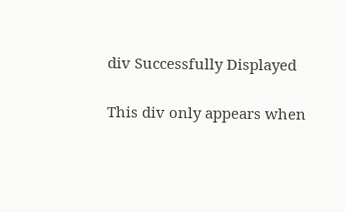div Successfully Displayed

This div only appears when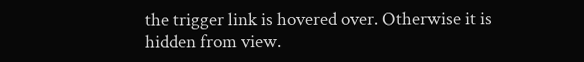the trigger link is hovered over. Otherwise it is hidden from view.